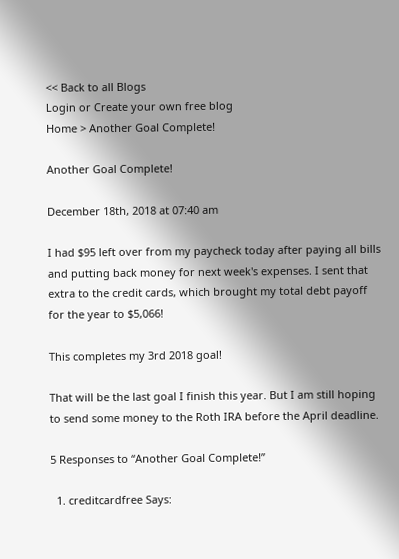<< Back to all Blogs
Login or Create your own free blog
Home > Another Goal Complete!

Another Goal Complete!

December 18th, 2018 at 07:40 am

I had $95 left over from my paycheck today after paying all bills and putting back money for next week's expenses. I sent that extra to the credit cards, which brought my total debt payoff for the year to $5,066!

This completes my 3rd 2018 goal!

That will be the last goal I finish this year. But I am still hoping to send some money to the Roth IRA before the April deadline.

5 Responses to “Another Goal Complete!”

  1. creditcardfree Says: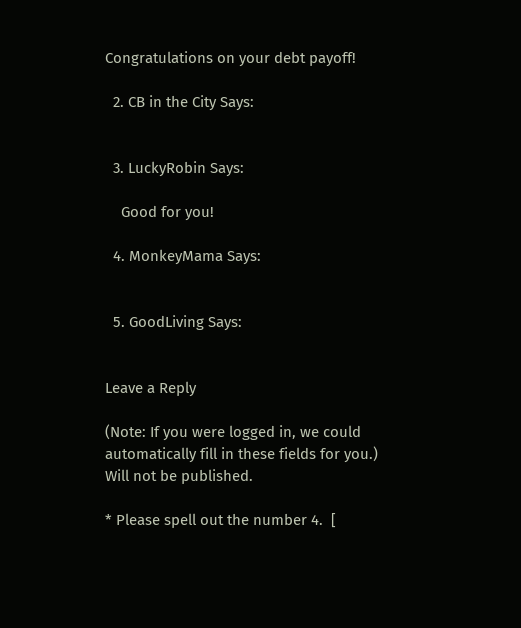Congratulations on your debt payoff!

  2. CB in the City Says:


  3. LuckyRobin Says:

    Good for you!

  4. MonkeyMama Says:


  5. GoodLiving Says:


Leave a Reply

(Note: If you were logged in, we could automatically fill in these fields for you.)
Will not be published.

* Please spell out the number 4.  [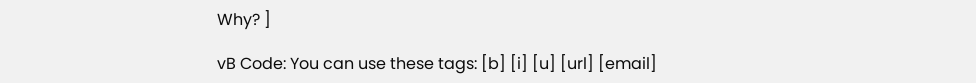Why? ]

vB Code: You can use these tags: [b] [i] [u] [url] [email]